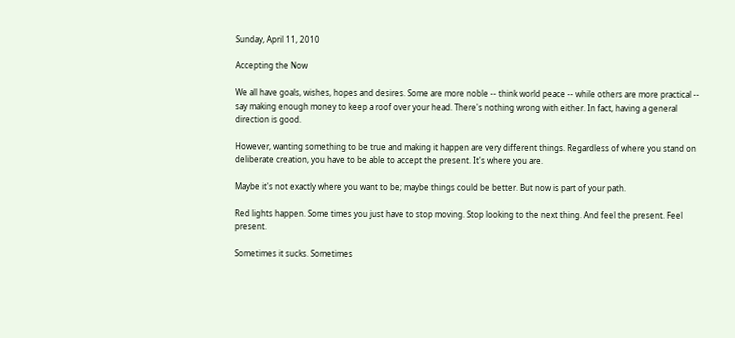Sunday, April 11, 2010

Accepting the Now

We all have goals, wishes, hopes and desires. Some are more noble -- think world peace -- while others are more practical -- say making enough money to keep a roof over your head. There's nothing wrong with either. In fact, having a general direction is good.

However, wanting something to be true and making it happen are very different things. Regardless of where you stand on deliberate creation, you have to be able to accept the present. It's where you are.

Maybe it's not exactly where you want to be; maybe things could be better. But now is part of your path.

Red lights happen. Some times you just have to stop moving. Stop looking to the next thing. And feel the present. Feel present.

Sometimes it sucks. Sometimes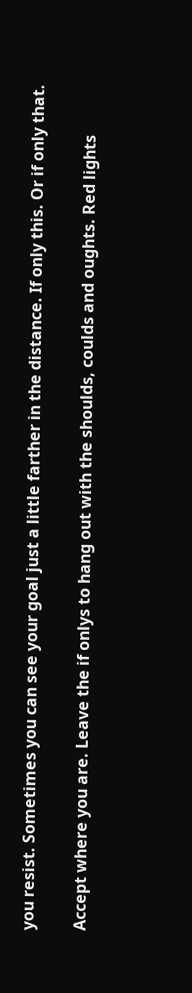you resist. Sometimes you can see your goal just a little farther in the distance. If only this. Or if only that.

Accept where you are. Leave the if onlys to hang out with the shoulds, coulds and oughts. Red lights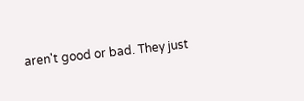aren't good or bad. They just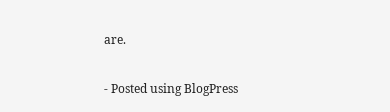are.

- Posted using BlogPress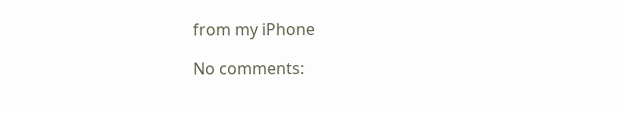from my iPhone

No comments: